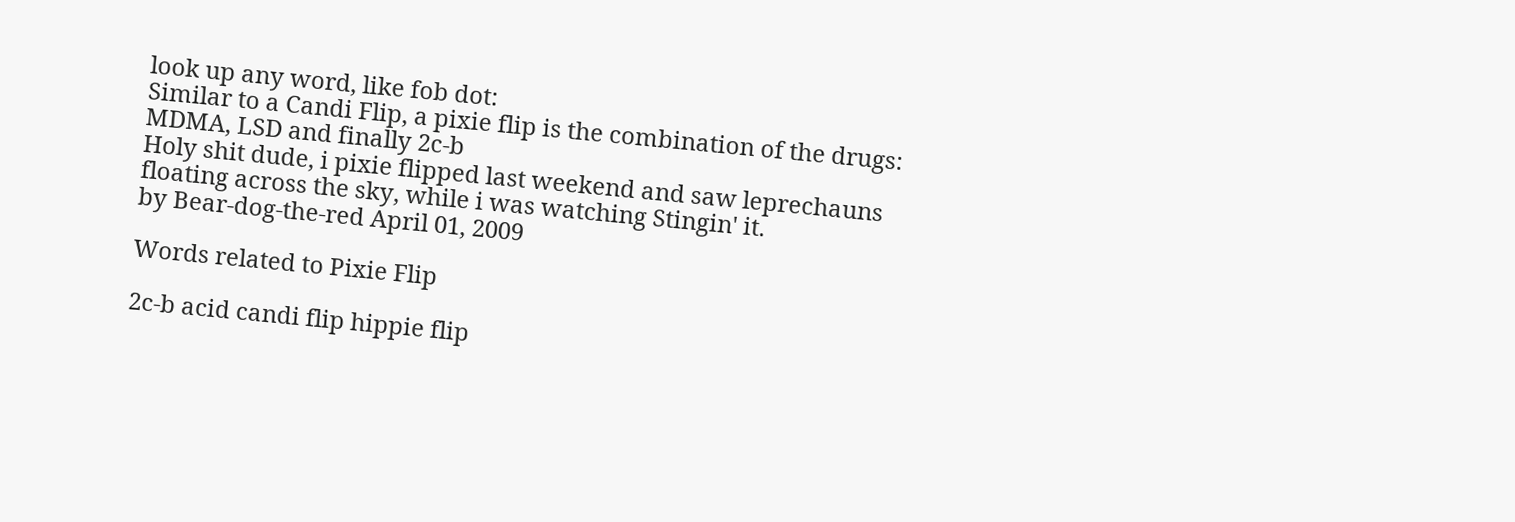look up any word, like fob dot:
Similar to a Candi Flip, a pixie flip is the combination of the drugs: MDMA, LSD and finally 2c-b
Holy shit dude, i pixie flipped last weekend and saw leprechauns floating across the sky, while i was watching Stingin' it.
by Bear-dog-the-red April 01, 2009

Words related to Pixie Flip

2c-b acid candi flip hippie flip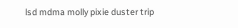lsd mdma molly pixie duster trip